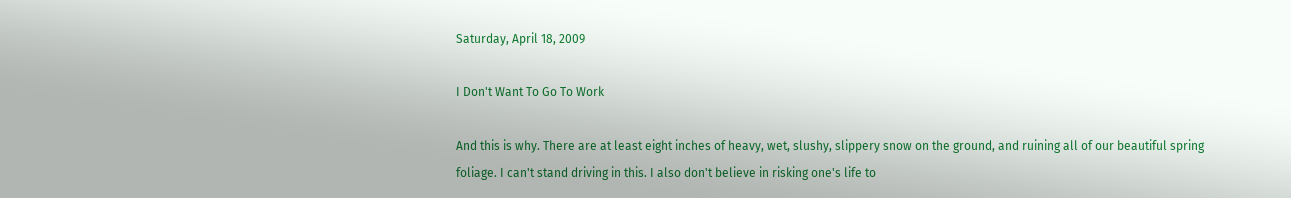Saturday, April 18, 2009

I Don't Want To Go To Work

And this is why. There are at least eight inches of heavy, wet, slushy, slippery snow on the ground, and ruining all of our beautiful spring foliage. I can't stand driving in this. I also don't believe in risking one's life to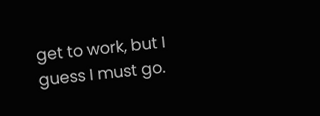get to work, but I guess I must go.